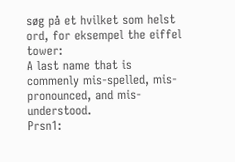søg på et hvilket som helst ord, for eksempel the eiffel tower:
A last name that is commenly mis-spelled, mis-pronounced, and mis-understood.
Prsn1: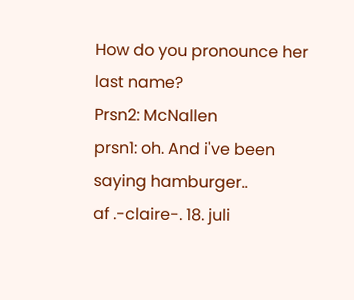How do you pronounce her last name?
Prsn2: McNallen
prsn1: oh. And i've been saying hamburger..
af .-claire-. 18. juli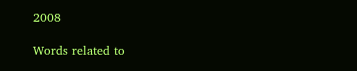2008

Words related to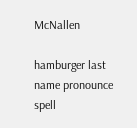McNallen

hamburger last name pronounce spell